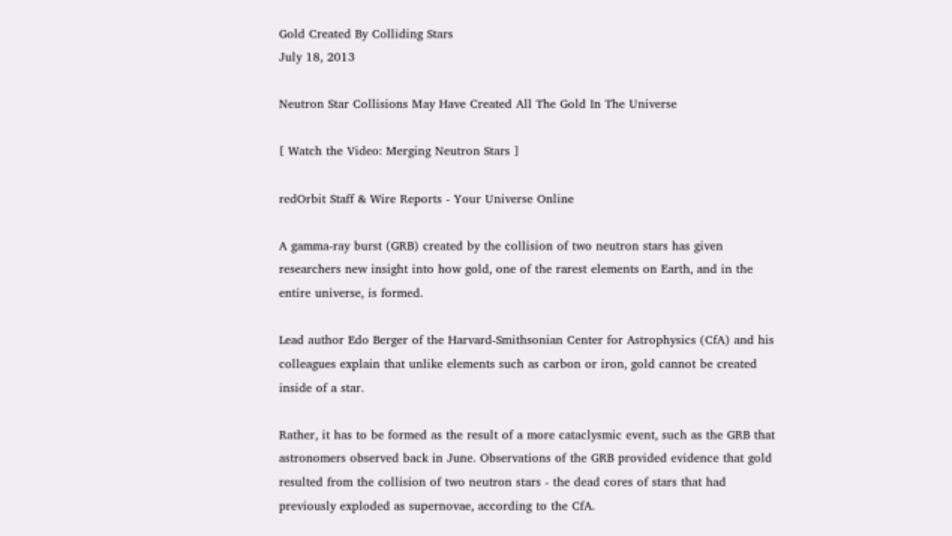Gold Created By Colliding Stars
July 18, 2013

Neutron Star Collisions May Have Created All The Gold In The Universe

[ Watch the Video: Merging Neutron Stars ]

redOrbit Staff & Wire Reports - Your Universe Online

A gamma-ray burst (GRB) created by the collision of two neutron stars has given researchers new insight into how gold, one of the rarest elements on Earth, and in the entire universe, is formed.

Lead author Edo Berger of the Harvard-Smithsonian Center for Astrophysics (CfA) and his colleagues explain that unlike elements such as carbon or iron, gold cannot be created inside of a star.

Rather, it has to be formed as the result of a more cataclysmic event, such as the GRB that astronomers observed back in June. Observations of the GRB provided evidence that gold resulted from the collision of two neutron stars - the dead cores of stars that had previously exploded as supernovae, according to the CfA.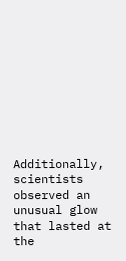Additionally, scientists observed an unusual glow that lasted at the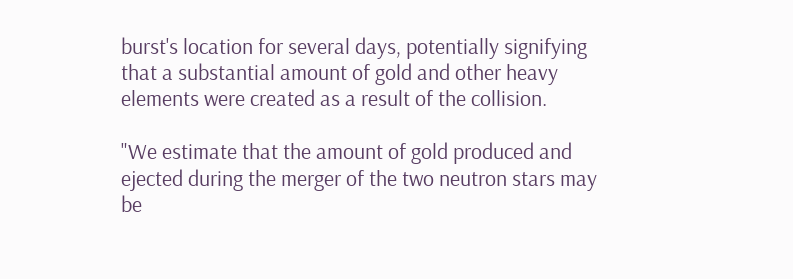burst's location for several days, potentially signifying that a substantial amount of gold and other heavy elements were created as a result of the collision.

"We estimate that the amount of gold produced and ejected during the merger of the two neutron stars may be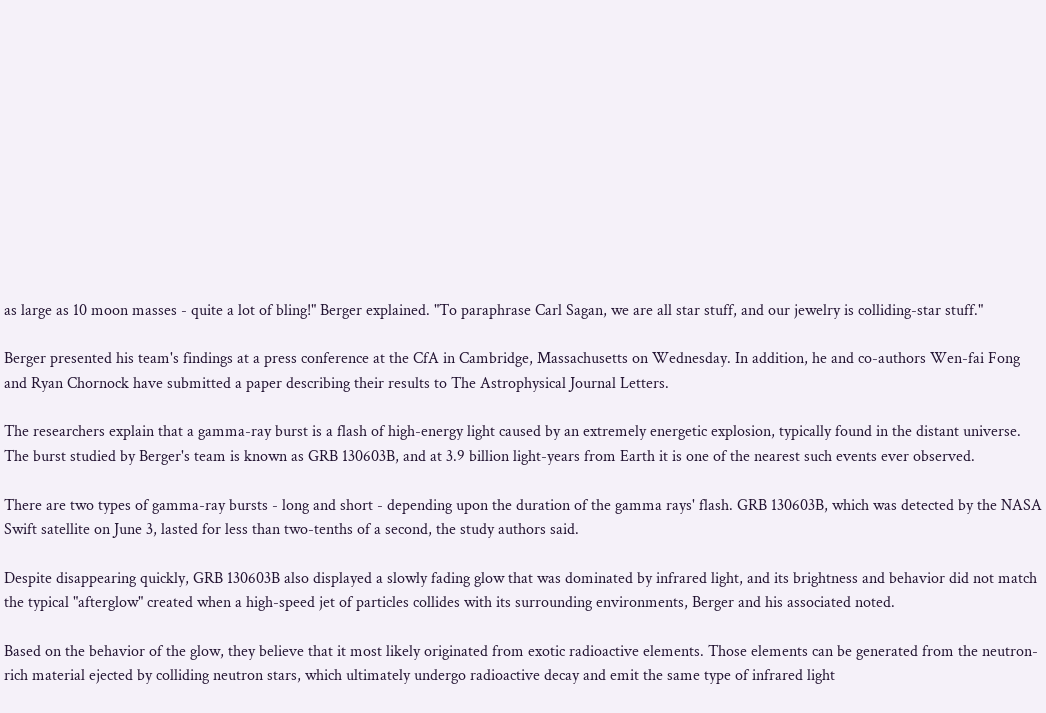as large as 10 moon masses - quite a lot of bling!" Berger explained. "To paraphrase Carl Sagan, we are all star stuff, and our jewelry is colliding-star stuff."

Berger presented his team's findings at a press conference at the CfA in Cambridge, Massachusetts on Wednesday. In addition, he and co-authors Wen-fai Fong and Ryan Chornock have submitted a paper describing their results to The Astrophysical Journal Letters.

The researchers explain that a gamma-ray burst is a flash of high-energy light caused by an extremely energetic explosion, typically found in the distant universe. The burst studied by Berger's team is known as GRB 130603B, and at 3.9 billion light-years from Earth it is one of the nearest such events ever observed.

There are two types of gamma-ray bursts - long and short - depending upon the duration of the gamma rays' flash. GRB 130603B, which was detected by the NASA Swift satellite on June 3, lasted for less than two-tenths of a second, the study authors said.

Despite disappearing quickly, GRB 130603B also displayed a slowly fading glow that was dominated by infrared light, and its brightness and behavior did not match the typical "afterglow" created when a high-speed jet of particles collides with its surrounding environments, Berger and his associated noted.

Based on the behavior of the glow, they believe that it most likely originated from exotic radioactive elements. Those elements can be generated from the neutron-rich material ejected by colliding neutron stars, which ultimately undergo radioactive decay and emit the same type of infrared light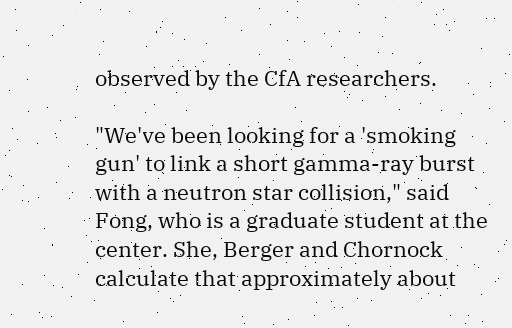observed by the CfA researchers.

"We've been looking for a 'smoking gun' to link a short gamma-ray burst with a neutron star collision," said Fong, who is a graduate student at the center. She, Berger and Chornock calculate that approximately about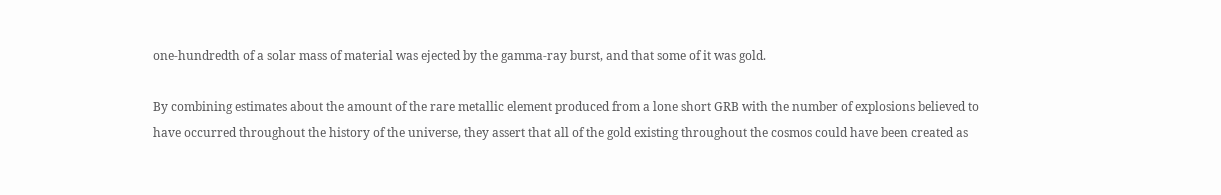one-hundredth of a solar mass of material was ejected by the gamma-ray burst, and that some of it was gold.

By combining estimates about the amount of the rare metallic element produced from a lone short GRB with the number of explosions believed to have occurred throughout the history of the universe, they assert that all of the gold existing throughout the cosmos could have been created as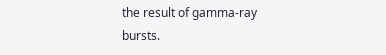the result of gamma-ray bursts.